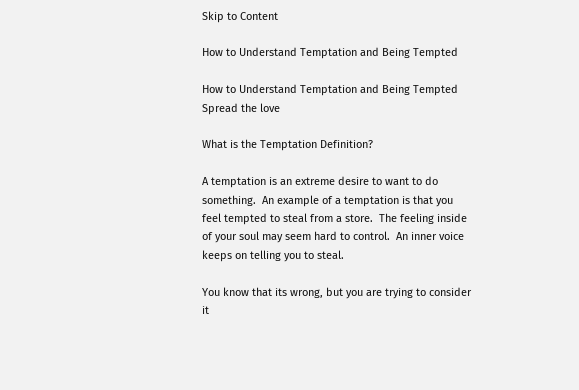Skip to Content

How to Understand Temptation and Being Tempted

How to Understand Temptation and Being Tempted
Spread the love

What is the Temptation Definition?

A temptation is an extreme desire to want to do something.  An example of a temptation is that you feel tempted to steal from a store.  The feeling inside of your soul may seem hard to control.  An inner voice keeps on telling you to steal.

You know that its wrong, but you are trying to consider it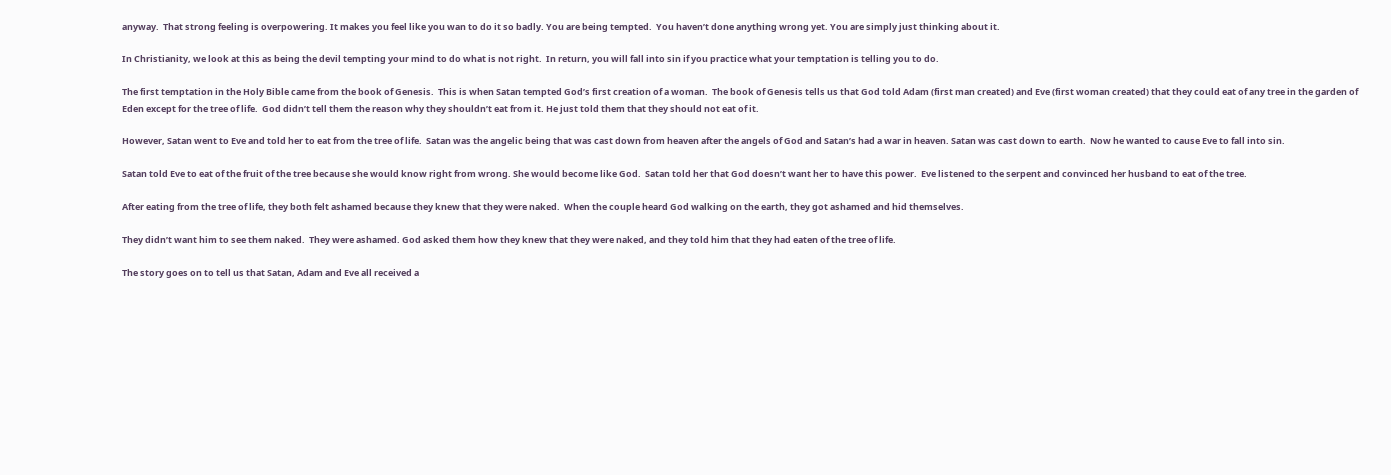anyway.  That strong feeling is overpowering. It makes you feel like you wan to do it so badly. You are being tempted.  You haven’t done anything wrong yet. You are simply just thinking about it.

In Christianity, we look at this as being the devil tempting your mind to do what is not right.  In return, you will fall into sin if you practice what your temptation is telling you to do.

The first temptation in the Holy Bible came from the book of Genesis.  This is when Satan tempted God’s first creation of a woman.  The book of Genesis tells us that God told Adam (first man created) and Eve (first woman created) that they could eat of any tree in the garden of Eden except for the tree of life.  God didn’t tell them the reason why they shouldn’t eat from it. He just told them that they should not eat of it.

However, Satan went to Eve and told her to eat from the tree of life.  Satan was the angelic being that was cast down from heaven after the angels of God and Satan’s had a war in heaven. Satan was cast down to earth.  Now he wanted to cause Eve to fall into sin.

Satan told Eve to eat of the fruit of the tree because she would know right from wrong. She would become like God.  Satan told her that God doesn’t want her to have this power.  Eve listened to the serpent and convinced her husband to eat of the tree.

After eating from the tree of life, they both felt ashamed because they knew that they were naked.  When the couple heard God walking on the earth, they got ashamed and hid themselves.

They didn’t want him to see them naked.  They were ashamed. God asked them how they knew that they were naked, and they told him that they had eaten of the tree of life.

The story goes on to tell us that Satan, Adam and Eve all received a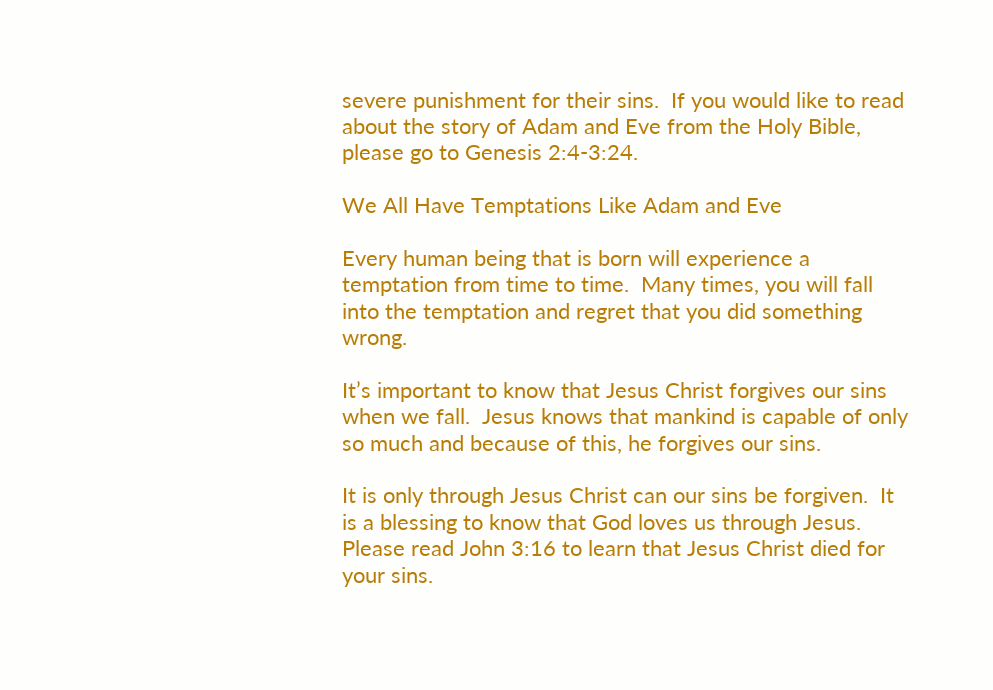severe punishment for their sins.  If you would like to read about the story of Adam and Eve from the Holy Bible, please go to Genesis 2:4-3:24.

We All Have Temptations Like Adam and Eve

Every human being that is born will experience a temptation from time to time.  Many times, you will fall into the temptation and regret that you did something wrong.

It’s important to know that Jesus Christ forgives our sins when we fall.  Jesus knows that mankind is capable of only so much and because of this, he forgives our sins.

It is only through Jesus Christ can our sins be forgiven.  It is a blessing to know that God loves us through Jesus. Please read John 3:16 to learn that Jesus Christ died for your sins.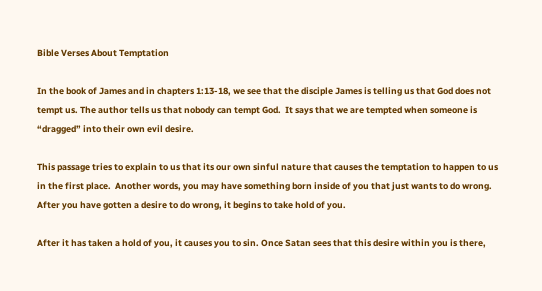Bible Verses About Temptation

In the book of James and in chapters 1:13-18, we see that the disciple James is telling us that God does not tempt us. The author tells us that nobody can tempt God.  It says that we are tempted when someone is “dragged” into their own evil desire.

This passage tries to explain to us that its our own sinful nature that causes the temptation to happen to us in the first place.  Another words, you may have something born inside of you that just wants to do wrong.  After you have gotten a desire to do wrong, it begins to take hold of you.

After it has taken a hold of you, it causes you to sin. Once Satan sees that this desire within you is there,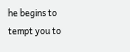he begins to tempt you to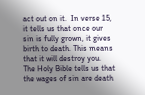act out on it.  In verse 15, it tells us that once our sin is fully grown, it gives birth to death. This means that it will destroy you.  The Holy Bible tells us that the wages of sin are death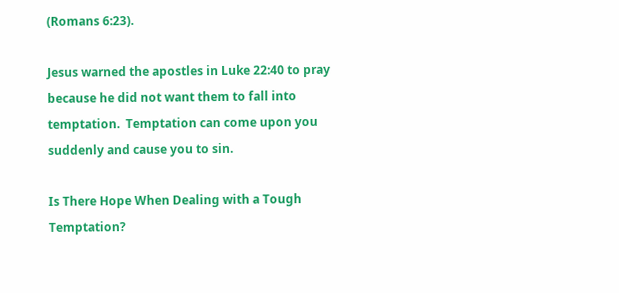(Romans 6:23).

Jesus warned the apostles in Luke 22:40 to pray because he did not want them to fall into temptation.  Temptation can come upon you suddenly and cause you to sin.

Is There Hope When Dealing with a Tough Temptation?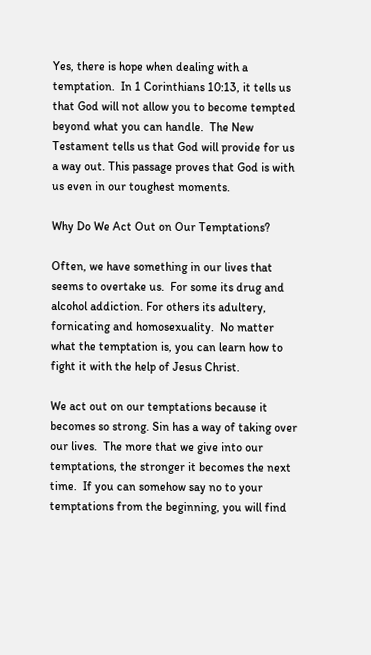Yes, there is hope when dealing with a temptation.  In 1 Corinthians 10:13, it tells us that God will not allow you to become tempted beyond what you can handle.  The New Testament tells us that God will provide for us a way out. This passage proves that God is with us even in our toughest moments.

Why Do We Act Out on Our Temptations?

Often, we have something in our lives that seems to overtake us.  For some its drug and alcohol addiction. For others its adultery, fornicating and homosexuality.  No matter what the temptation is, you can learn how to fight it with the help of Jesus Christ.

We act out on our temptations because it becomes so strong. Sin has a way of taking over our lives.  The more that we give into our temptations, the stronger it becomes the next time.  If you can somehow say no to your temptations from the beginning, you will find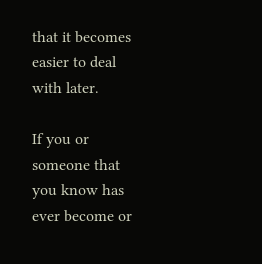that it becomes easier to deal with later.

If you or someone that you know has ever become or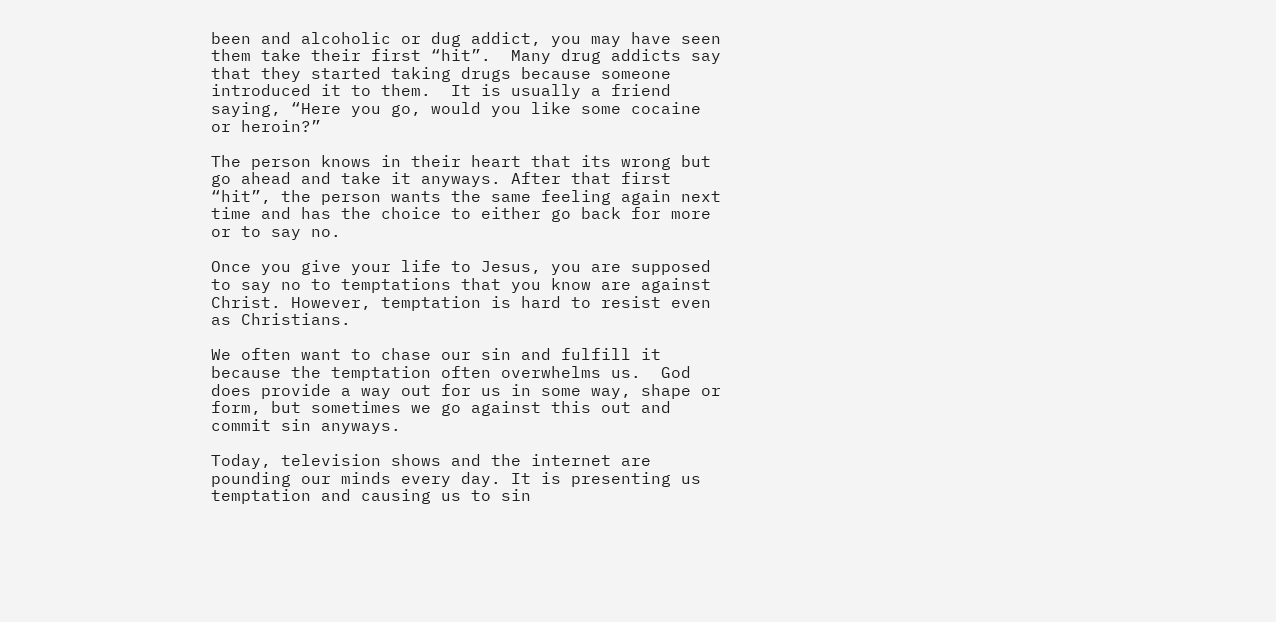been and alcoholic or dug addict, you may have seen them take their first “hit”.  Many drug addicts say that they started taking drugs because someone introduced it to them.  It is usually a friend saying, “Here you go, would you like some cocaine or heroin?”

The person knows in their heart that its wrong but go ahead and take it anyways. After that first “hit”, the person wants the same feeling again next time and has the choice to either go back for more or to say no.

Once you give your life to Jesus, you are supposed to say no to temptations that you know are against Christ. However, temptation is hard to resist even as Christians.

We often want to chase our sin and fulfill it because the temptation often overwhelms us.  God does provide a way out for us in some way, shape or form, but sometimes we go against this out and commit sin anyways.

Today, television shows and the internet are pounding our minds every day. It is presenting us temptation and causing us to sin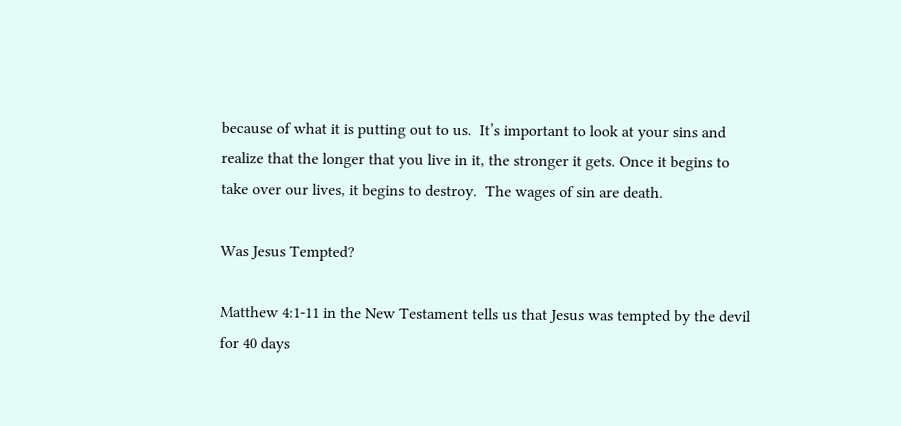because of what it is putting out to us.  It’s important to look at your sins and realize that the longer that you live in it, the stronger it gets. Once it begins to take over our lives, it begins to destroy.  The wages of sin are death.

Was Jesus Tempted?

Matthew 4:1-11 in the New Testament tells us that Jesus was tempted by the devil for 40 days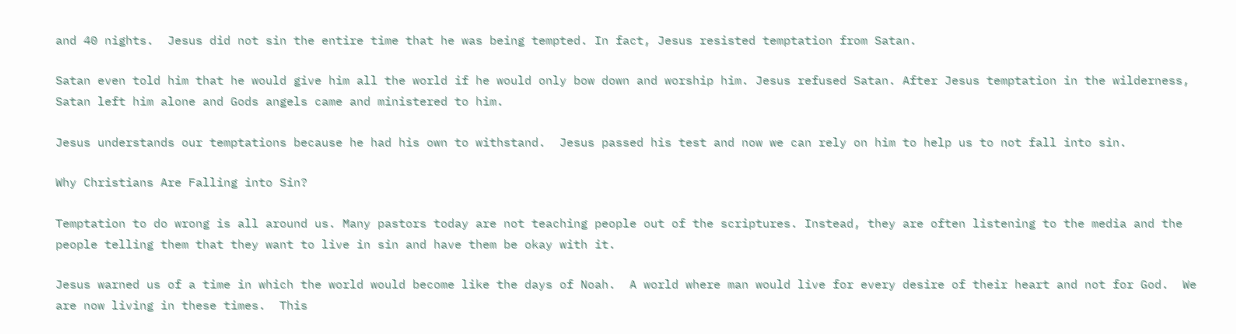and 40 nights.  Jesus did not sin the entire time that he was being tempted. In fact, Jesus resisted temptation from Satan.

Satan even told him that he would give him all the world if he would only bow down and worship him. Jesus refused Satan. After Jesus temptation in the wilderness, Satan left him alone and Gods angels came and ministered to him.

Jesus understands our temptations because he had his own to withstand.  Jesus passed his test and now we can rely on him to help us to not fall into sin.

Why Christians Are Falling into Sin?

Temptation to do wrong is all around us. Many pastors today are not teaching people out of the scriptures. Instead, they are often listening to the media and the people telling them that they want to live in sin and have them be okay with it.

Jesus warned us of a time in which the world would become like the days of Noah.  A world where man would live for every desire of their heart and not for God.  We are now living in these times.  This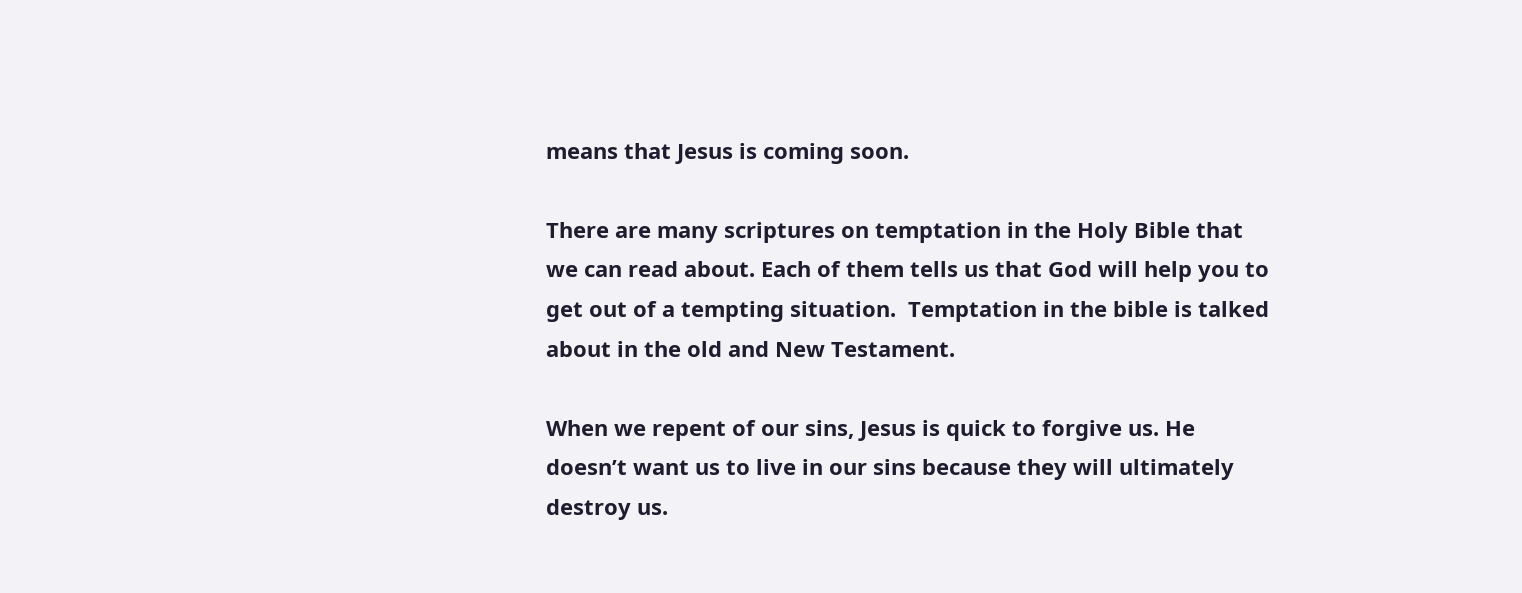means that Jesus is coming soon.

There are many scriptures on temptation in the Holy Bible that we can read about. Each of them tells us that God will help you to get out of a tempting situation.  Temptation in the bible is talked about in the old and New Testament.

When we repent of our sins, Jesus is quick to forgive us. He doesn’t want us to live in our sins because they will ultimately destroy us.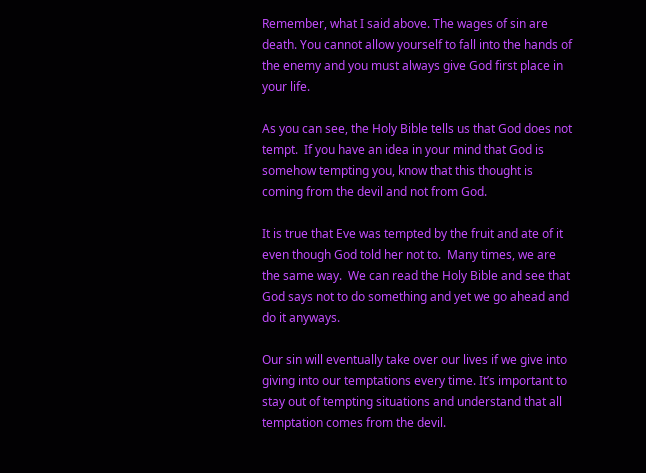Remember, what I said above. The wages of sin are death. You cannot allow yourself to fall into the hands of the enemy and you must always give God first place in your life.

As you can see, the Holy Bible tells us that God does not tempt.  If you have an idea in your mind that God is somehow tempting you, know that this thought is coming from the devil and not from God.

It is true that Eve was tempted by the fruit and ate of it even though God told her not to.  Many times, we are the same way.  We can read the Holy Bible and see that God says not to do something and yet we go ahead and do it anyways.

Our sin will eventually take over our lives if we give into giving into our temptations every time. It’s important to stay out of tempting situations and understand that all temptation comes from the devil.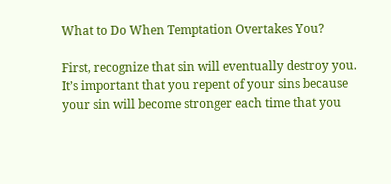What to Do When Temptation Overtakes You?

First, recognize that sin will eventually destroy you. It’s important that you repent of your sins because your sin will become stronger each time that you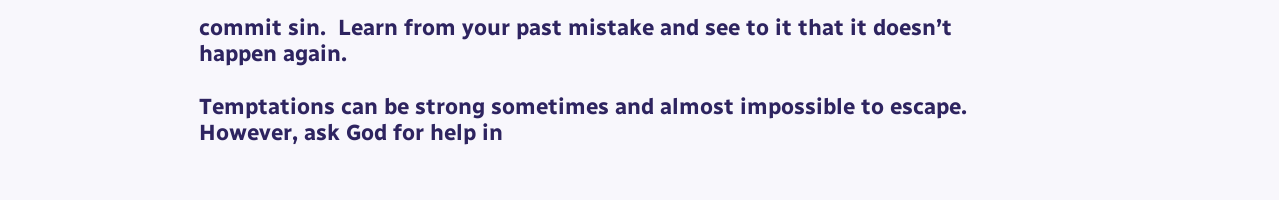commit sin.  Learn from your past mistake and see to it that it doesn’t happen again.

Temptations can be strong sometimes and almost impossible to escape. However, ask God for help in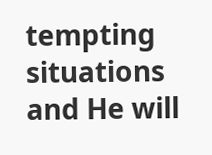tempting situations and He will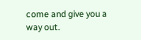come and give you a way out.